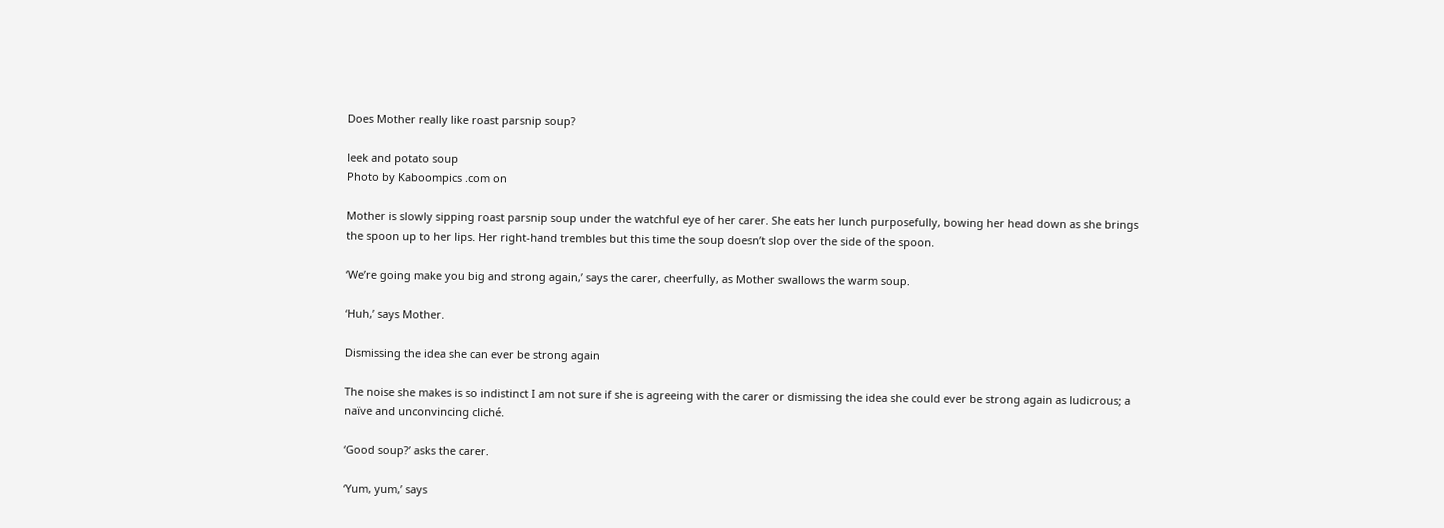Does Mother really like roast parsnip soup?

leek and potato soup
Photo by Kaboompics .com on

Mother is slowly sipping roast parsnip soup under the watchful eye of her carer. She eats her lunch purposefully, bowing her head down as she brings the spoon up to her lips. Her right-hand trembles but this time the soup doesn’t slop over the side of the spoon.

‘We’re going make you big and strong again,’ says the carer, cheerfully, as Mother swallows the warm soup.

‘Huh,’ says Mother.

Dismissing the idea she can ever be strong again

The noise she makes is so indistinct I am not sure if she is agreeing with the carer or dismissing the idea she could ever be strong again as ludicrous; a naïve and unconvincing cliché.

‘Good soup?’ asks the carer.

‘Yum, yum,’ says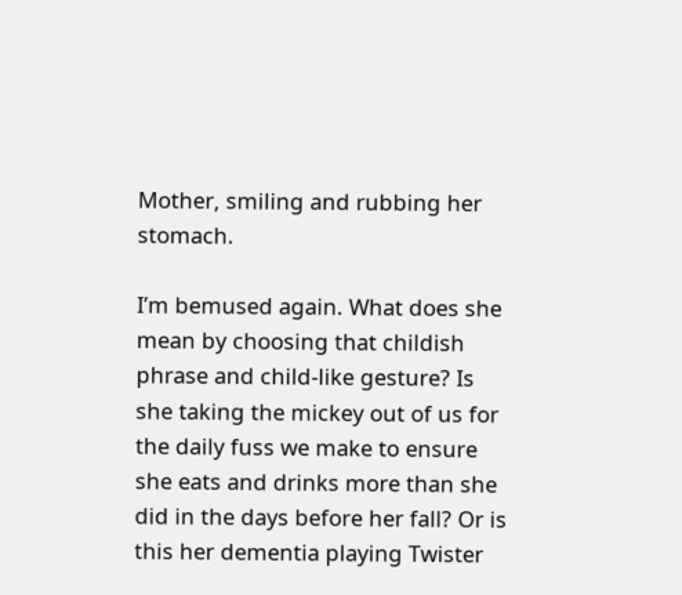Mother, smiling and rubbing her stomach.

I’m bemused again. What does she mean by choosing that childish phrase and child-like gesture? Is she taking the mickey out of us for the daily fuss we make to ensure she eats and drinks more than she did in the days before her fall? Or is this her dementia playing Twister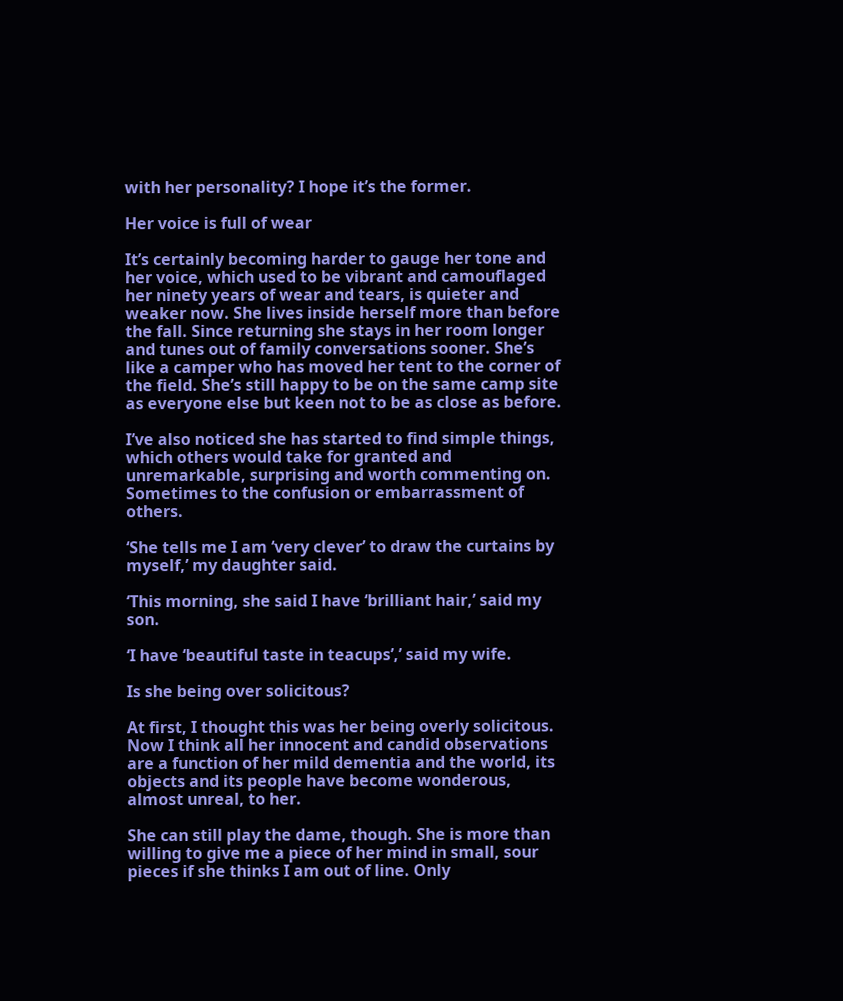with her personality? I hope it’s the former.

Her voice is full of wear

It’s certainly becoming harder to gauge her tone and her voice, which used to be vibrant and camouflaged her ninety years of wear and tears, is quieter and weaker now. She lives inside herself more than before the fall. Since returning she stays in her room longer and tunes out of family conversations sooner. She’s like a camper who has moved her tent to the corner of the field. She’s still happy to be on the same camp site as everyone else but keen not to be as close as before.

I’ve also noticed she has started to find simple things, which others would take for granted and unremarkable, surprising and worth commenting on. Sometimes to the confusion or embarrassment of others.

‘She tells me I am ‘very clever’ to draw the curtains by myself,’ my daughter said.

‘This morning, she said I have ‘brilliant hair,’ said my son.

‘I have ‘beautiful taste in teacups’,’ said my wife.

Is she being over solicitous?

At first, I thought this was her being overly solicitous. Now I think all her innocent and candid observations are a function of her mild dementia and the world, its objects and its people have become wonderous, almost unreal, to her.

She can still play the dame, though. She is more than willing to give me a piece of her mind in small, sour pieces if she thinks I am out of line. Only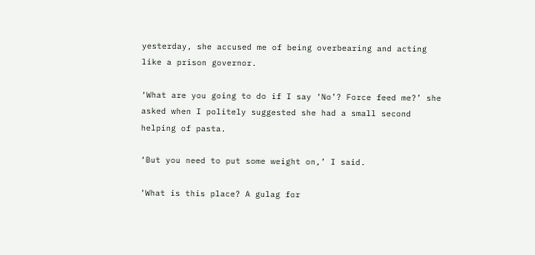yesterday, she accused me of being overbearing and acting like a prison governor.

‘What are you going to do if I say ‘No’? Force feed me?’ she asked when I politely suggested she had a small second helping of pasta.

‘But you need to put some weight on,’ I said.

‘What is this place? A gulag for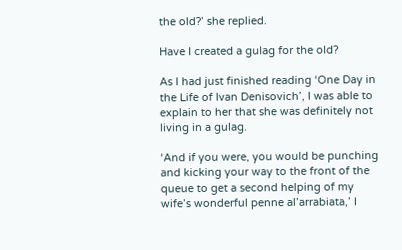the old?’ she replied.

Have I created a gulag for the old?

As I had just finished reading ‘One Day in the Life of Ivan Denisovich’, I was able to explain to her that she was definitely not living in a gulag.

‘And if you were, you would be punching and kicking your way to the front of the queue to get a second helping of my wife’s wonderful penne al’arrabiata,’ I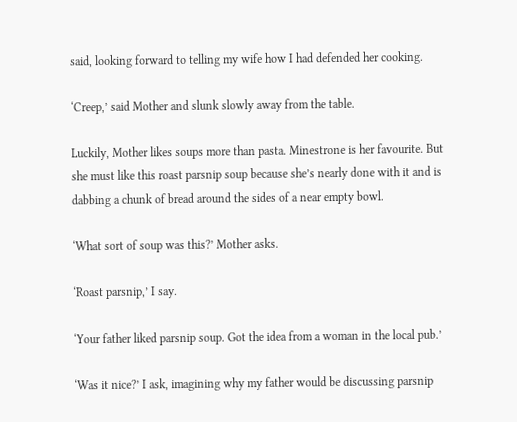said, looking forward to telling my wife how I had defended her cooking.

‘Creep,’ said Mother and slunk slowly away from the table.

Luckily, Mother likes soups more than pasta. Minestrone is her favourite. But she must like this roast parsnip soup because she’s nearly done with it and is dabbing a chunk of bread around the sides of a near empty bowl.

‘What sort of soup was this?’ Mother asks.

‘Roast parsnip,’ I say.

‘Your father liked parsnip soup. Got the idea from a woman in the local pub.’

‘Was it nice?’ I ask, imagining why my father would be discussing parsnip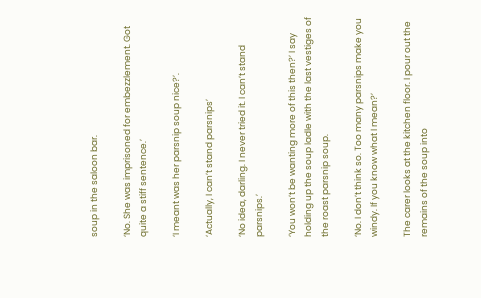soup in the saloon bar.

‘No. She was imprisoned for embezzlement. Got quite a stiff sentence.’

‘I meant was her parsnip soup nice?’.

‘Actually, I can’t stand parsnips’

‘No idea, darling. I never tried it. I can’t stand parsnips.’

‘You won’t be wanting more of this then?’ I say holding up the soup ladle with the last vestiges of the roast parsnip soup.

‘No. I don’t think so. Too many parsnips make you windy. If you know what I mean?’

The carer looks at the kitchen floor. I pour out the remains of the soup into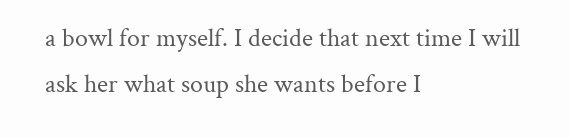a bowl for myself. I decide that next time I will ask her what soup she wants before I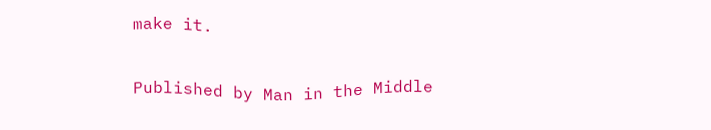make it.

Published by Man in the Middle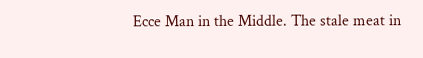Ecce Man in the Middle. The stale meat in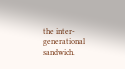the inter-generational sandwich.